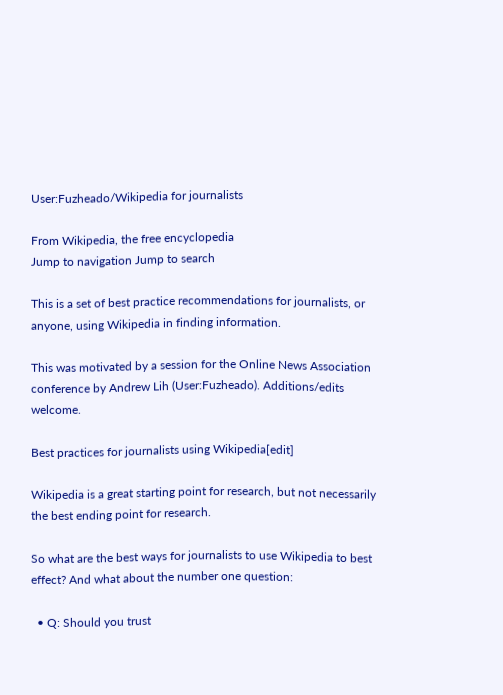User:Fuzheado/Wikipedia for journalists

From Wikipedia, the free encyclopedia
Jump to navigation Jump to search

This is a set of best practice recommendations for journalists, or anyone, using Wikipedia in finding information.

This was motivated by a session for the Online News Association conference by Andrew Lih (User:Fuzheado). Additions/edits welcome.

Best practices for journalists using Wikipedia[edit]

Wikipedia is a great starting point for research, but not necessarily the best ending point for research.

So what are the best ways for journalists to use Wikipedia to best effect? And what about the number one question:

  • Q: Should you trust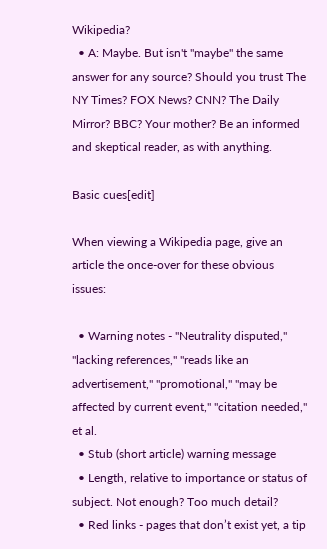Wikipedia?
  • A: Maybe. But isn't "maybe" the same answer for any source? Should you trust The NY Times? FOX News? CNN? The Daily Mirror? BBC? Your mother? Be an informed and skeptical reader, as with anything.

Basic cues[edit]

When viewing a Wikipedia page, give an article the once-over for these obvious issues:

  • Warning notes - "Neutrality disputed," "lacking references," "reads like an advertisement," "promotional," "may be affected by current event," "citation needed," et al.
  • Stub (short article) warning message
  • Length, relative to importance or status of subject. Not enough? Too much detail?
  • Red links - pages that don’t exist yet, a tip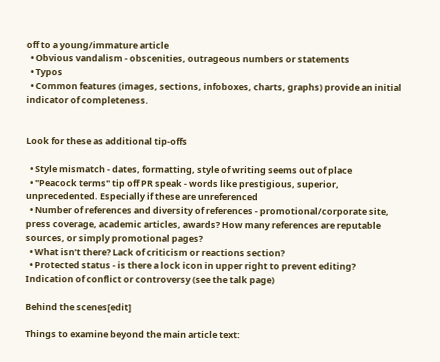off to a young/immature article
  • Obvious vandalism - obscenities, outrageous numbers or statements
  • Typos
  • Common features (images, sections, infoboxes, charts, graphs) provide an initial indicator of completeness.


Look for these as additional tip-offs

  • Style mismatch - dates, formatting, style of writing seems out of place
  • "Peacock terms" tip off PR speak - words like prestigious, superior, unprecedented. Especially if these are unreferenced
  • Number of references and diversity of references - promotional/corporate site, press coverage, academic articles, awards? How many references are reputable sources, or simply promotional pages?
  • What isn’t there? Lack of criticism or reactions section?
  • Protected status - is there a lock icon in upper right to prevent editing? Indication of conflict or controversy (see the talk page)

Behind the scenes[edit]

Things to examine beyond the main article text: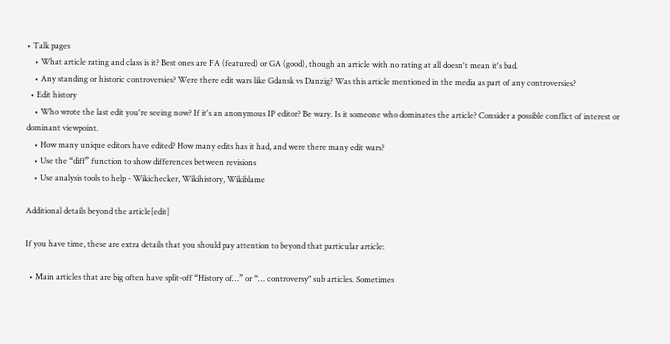• Talk pages
    • What article rating and class is it? Best ones are FA (featured) or GA (good), though an article with no rating at all doesn't mean it's bad.
    • Any standing or historic controversies? Were there edit wars like Gdansk vs Danzig? Was this article mentioned in the media as part of any controversies?
  • Edit history
    • Who wrote the last edit you're seeing now? If it's an anonymous IP editor? Be wary. Is it someone who dominates the article? Consider a possible conflict of interest or dominant viewpoint.
    • How many unique editors have edited? How many edits has it had, and were there many edit wars?
    • Use the “diff” function to show differences between revisions
    • Use analysis tools to help - Wikichecker, Wikihistory, Wikiblame

Additional details beyond the article[edit]

If you have time, these are extra details that you should pay attention to beyond that particular article:

  • Main articles that are big often have split-off “History of…” or “… controversy" sub articles. Sometimes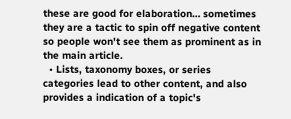these are good for elaboration… sometimes they are a tactic to spin off negative content so people won't see them as prominent as in the main article.
  • Lists, taxonomy boxes, or series categories lead to other content, and also provides a indication of a topic's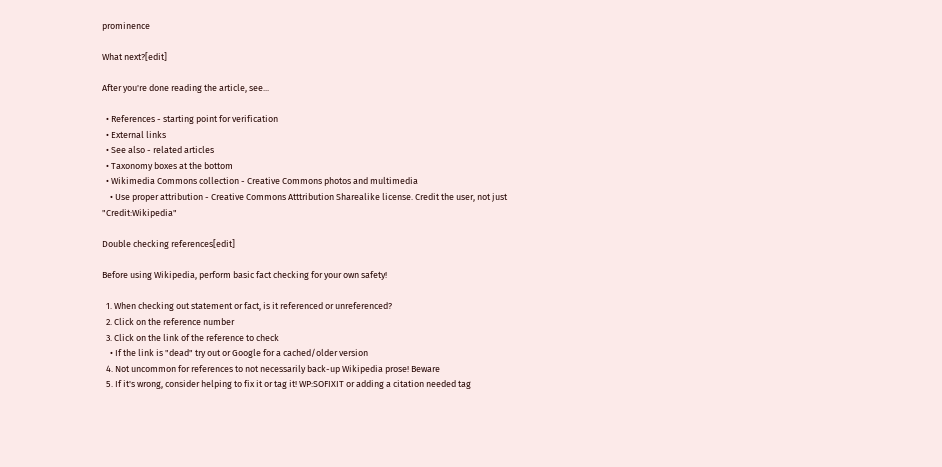prominence

What next?[edit]

After you're done reading the article, see...

  • References - starting point for verification
  • External links
  • See also - related articles
  • Taxonomy boxes at the bottom
  • Wikimedia Commons collection - Creative Commons photos and multimedia
    • Use proper attribution - Creative Commons Atttribution Sharealike license. Credit the user, not just "Credit:Wikipedia"

Double checking references[edit]

Before using Wikipedia, perform basic fact checking for your own safety!

  1. When checking out statement or fact, is it referenced or unreferenced?
  2. Click on the reference number
  3. Click on the link of the reference to check
    • If the link is "dead" try out or Google for a cached/older version
  4. Not uncommon for references to not necessarily back-up Wikipedia prose! Beware
  5. If it's wrong, consider helping to fix it or tag it! WP:SOFIXIT or adding a citation needed tag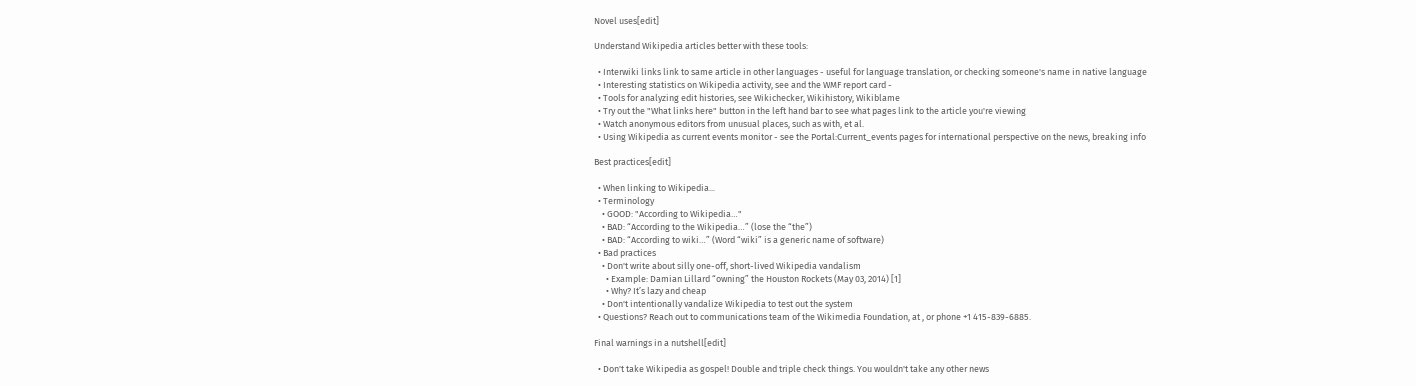Novel uses[edit]

Understand Wikipedia articles better with these tools:

  • Interwiki links link to same article in other languages - useful for language translation, or checking someone's name in native language
  • Interesting statistics on Wikipedia activity, see and the WMF report card -
  • Tools for analyzing edit histories, see Wikichecker, Wikihistory, Wikiblame
  • Try out the "What links here" button in the left hand bar to see what pages link to the article you're viewing
  • Watch anonymous editors from unusual places, such as with, et al.
  • Using Wikipedia as current events monitor - see the Portal:Current_events pages for international perspective on the news, breaking info

Best practices[edit]

  • When linking to Wikipedia...
  • Terminology
    • GOOD: "According to Wikipedia…"
    • BAD: “According to the Wikipedia…” (lose the “the”)
    • BAD: “According to wiki…” (Word “wiki” is a generic name of software)
  • Bad practices
    • Don't write about silly one-off, short-lived Wikipedia vandalism
      • Example: Damian Lillard “owning” the Houston Rockets (May 03, 2014) [1]
      • Why? It’s lazy and cheap
    • Don't intentionally vandalize Wikipedia to test out the system
  • Questions? Reach out to communications team of the Wikimedia Foundation, at , or phone +1 415-839-6885.

Final warnings in a nutshell[edit]

  • Don't take Wikipedia as gospel! Double and triple check things. You wouldn't take any other news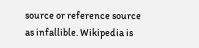source or reference source as infallible. Wikipedia is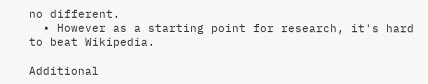no different.
  • However as a starting point for research, it's hard to beat Wikipedia.

Additional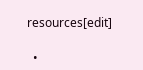resources[edit]

  •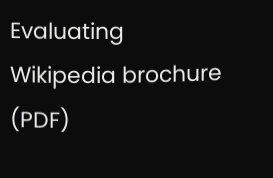Evaluating Wikipedia brochure (PDF)